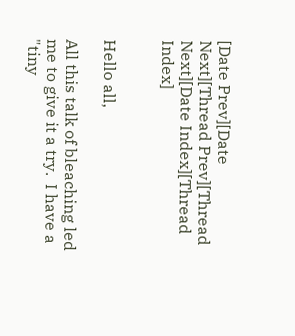[Date Prev][Date Next][Thread Prev][Thread Next][Date Index][Thread Index]


Hello all,

All this talk of bleaching led me to give it a try.  I have a "tiny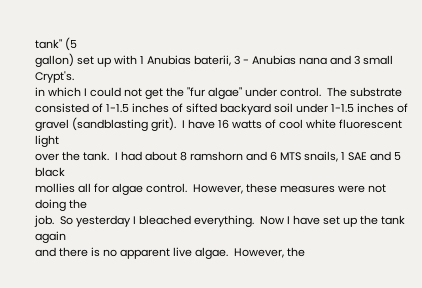tank" (5
gallon) set up with 1 Anubias baterii, 3 - Anubias nana and 3 small Crypt's.
in which I could not get the "fur algae" under control.  The substrate
consisted of 1-1.5 inches of sifted backyard soil under 1-1.5 inches of
gravel (sandblasting grit).  I have 16 watts of cool white fluorescent light
over the tank.  I had about 8 ramshorn and 6 MTS snails, 1 SAE and 5 black
mollies all for algae control.  However, these measures were not doing the
job.  So yesterday I bleached everything.  Now I have set up the tank again
and there is no apparent live algae.  However, the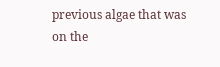previous algae that was
on the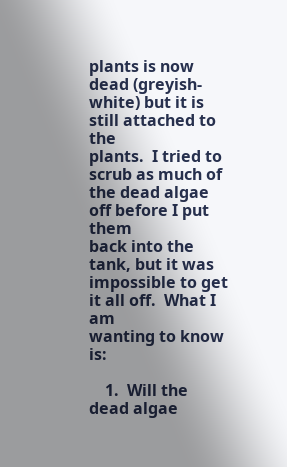plants is now dead (greyish-white) but it is still attached to the
plants.  I tried to scrub as much of the dead algae off before I put them
back into the tank, but it was impossible to get it all off.  What I am
wanting to know is:

    1.  Will the dead algae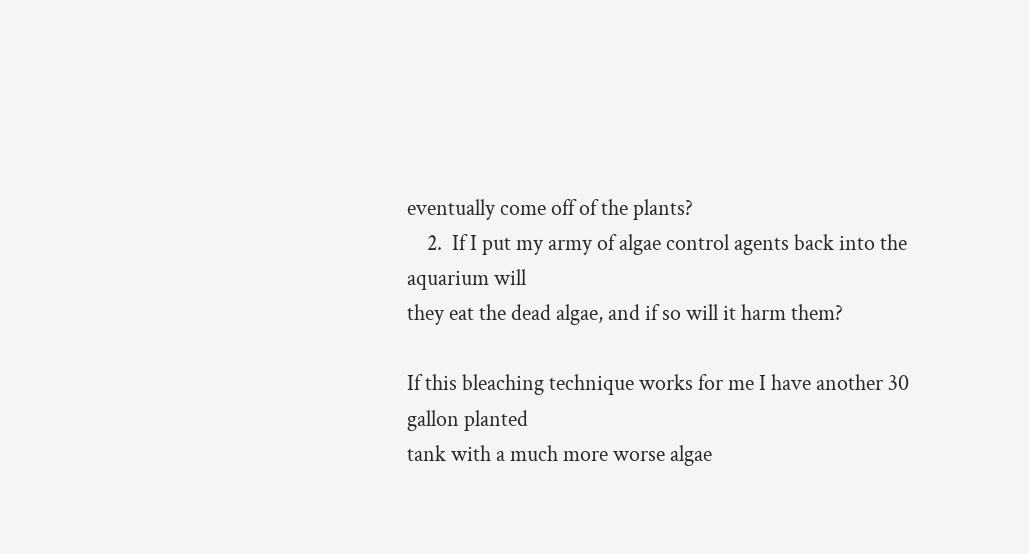eventually come off of the plants?
    2.  If I put my army of algae control agents back into the aquarium will
they eat the dead algae, and if so will it harm them?

If this bleaching technique works for me I have another 30 gallon planted
tank with a much more worse algae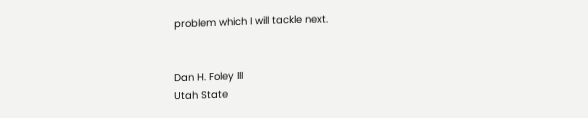problem which I will tackle next.


Dan H. Foley III
Utah State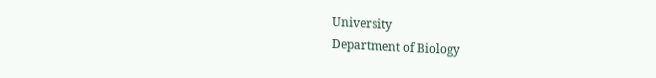University
Department of Biology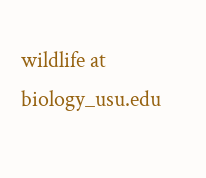wildlife at biology_usu.edu